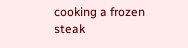cooking a frozen steak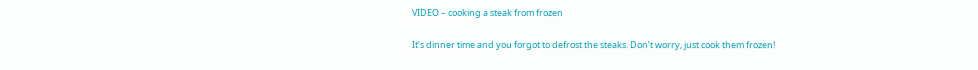VIDEO – cooking a steak from frozen

It’s dinner time and you forgot to defrost the steaks. Don’t worry, just cook them frozen!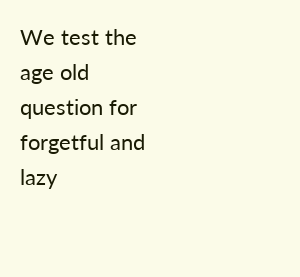We test the age old question for forgetful and lazy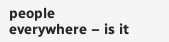people everywhere – is it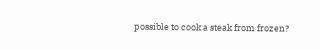possible to cook a steak from frozen?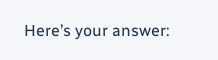Here’s your answer: